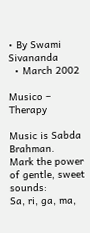• By Swami Sivananda
  • March 2002

Musico – Therapy

Music is Sabda Brahman.
Mark the power of gentle, sweet sounds:
Sa, ri, ga, ma,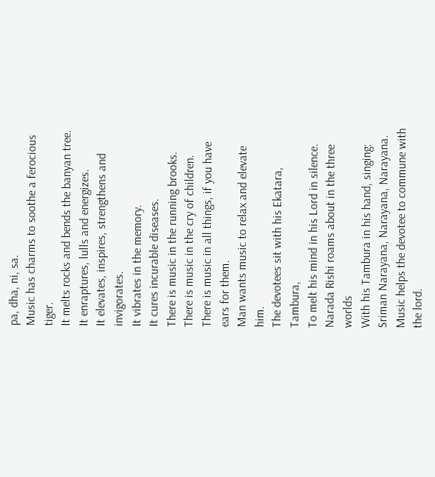pa, dha, ni, sa.
Music has charms to soothe a ferocious tiger.
It melts rocks and bends the banyan tree.
It enraptures, lulls and energizes.
It elevates, inspires, strengthens and invigorates.
It vibrates in the memory.
It cures incurable diseases.
There is music in the running brooks.
There is music in the cry of children.
There is music in all things, if you have ears for them.
Man wants music to relax and elevate him.
The devotees sit with his Ekatara, Tambura,
To melt his mind in his Lord in silence.
Narada Rishi roams about in the three worlds
With his Tambura in his hand, singing:
Sriman Narayana, Narayana, Narayana.
Music helps the devotee to commune with the lord.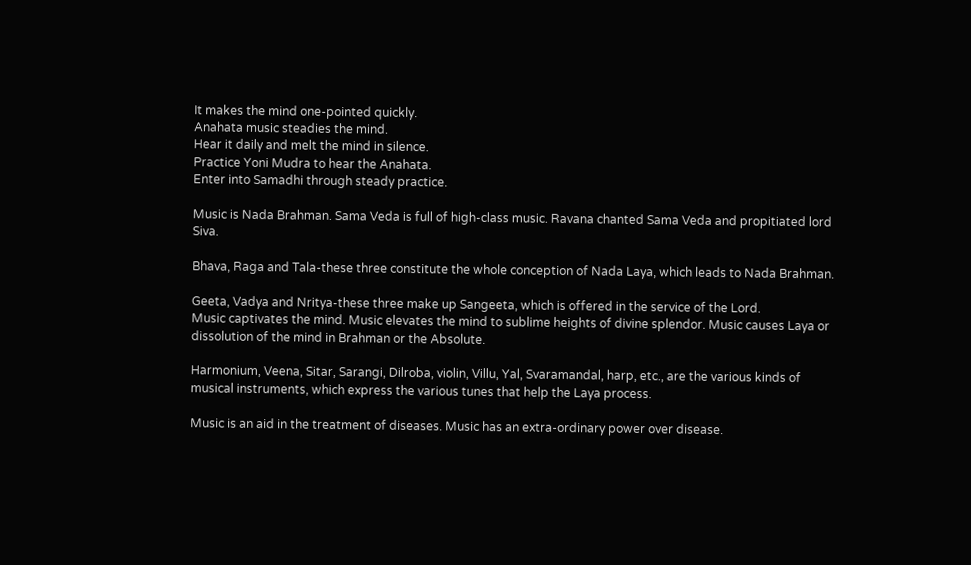It makes the mind one-pointed quickly.
Anahata music steadies the mind.
Hear it daily and melt the mind in silence.
Practice Yoni Mudra to hear the Anahata.
Enter into Samadhi through steady practice.

Music is Nada Brahman. Sama Veda is full of high-class music. Ravana chanted Sama Veda and propitiated lord Siva.

Bhava, Raga and Tala-these three constitute the whole conception of Nada Laya, which leads to Nada Brahman.

Geeta, Vadya and Nritya-these three make up Sangeeta, which is offered in the service of the Lord.
Music captivates the mind. Music elevates the mind to sublime heights of divine splendor. Music causes Laya or dissolution of the mind in Brahman or the Absolute.

Harmonium, Veena, Sitar, Sarangi, Dilroba, violin, Villu, Yal, Svaramandal, harp, etc., are the various kinds of musical instruments, which express the various tunes that help the Laya process.

Music is an aid in the treatment of diseases. Music has an extra-ordinary power over disease.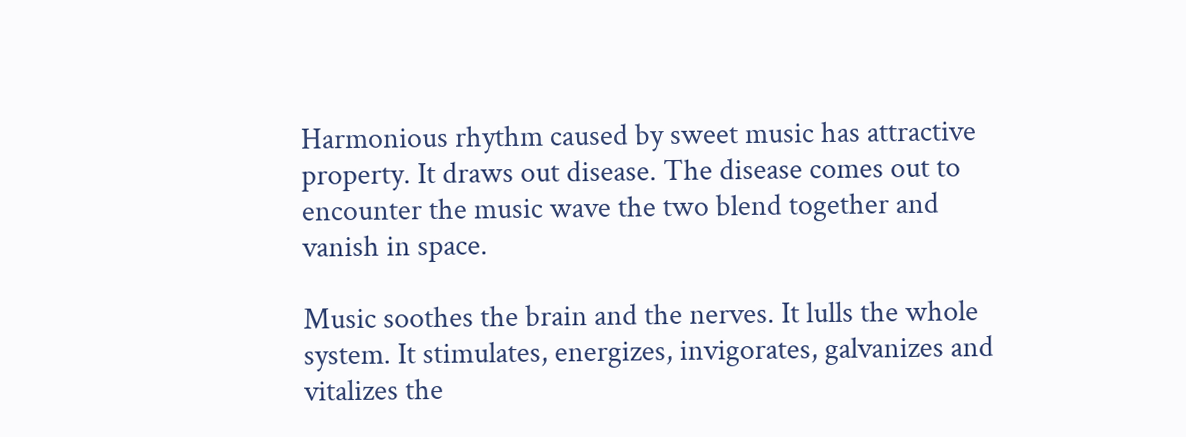Harmonious rhythm caused by sweet music has attractive property. It draws out disease. The disease comes out to encounter the music wave the two blend together and vanish in space.

Music soothes the brain and the nerves. It lulls the whole system. It stimulates, energizes, invigorates, galvanizes and vitalizes the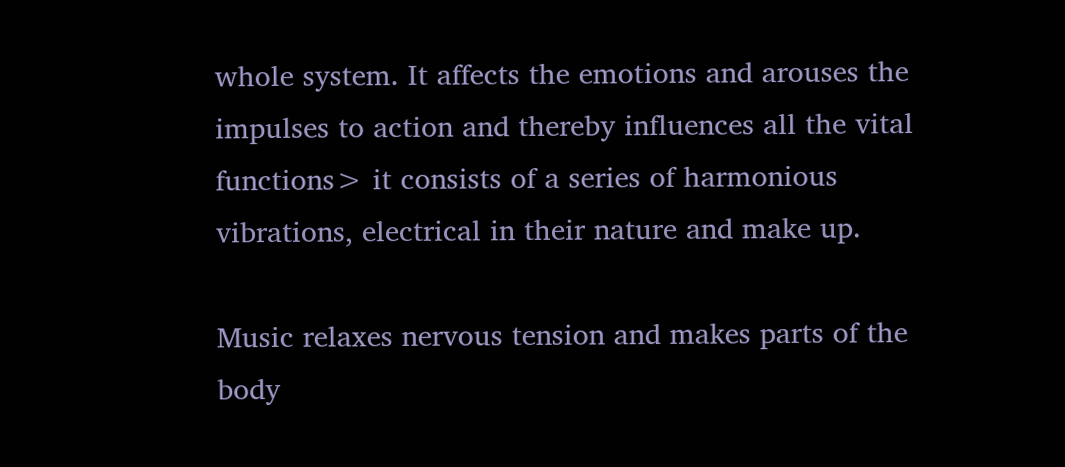whole system. It affects the emotions and arouses the impulses to action and thereby influences all the vital functions> it consists of a series of harmonious vibrations, electrical in their nature and make up.

Music relaxes nervous tension and makes parts of the body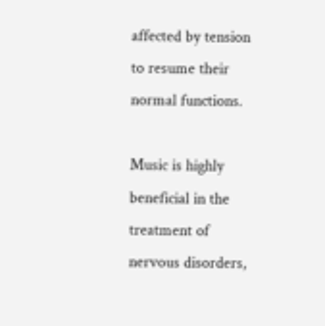affected by tension to resume their normal functions.

Music is highly beneficial in the treatment of nervous disorders,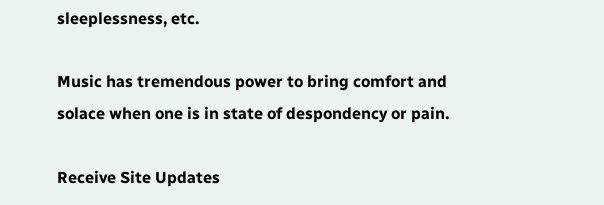sleeplessness, etc.

Music has tremendous power to bring comfort and solace when one is in state of despondency or pain.

Receive Site Updates